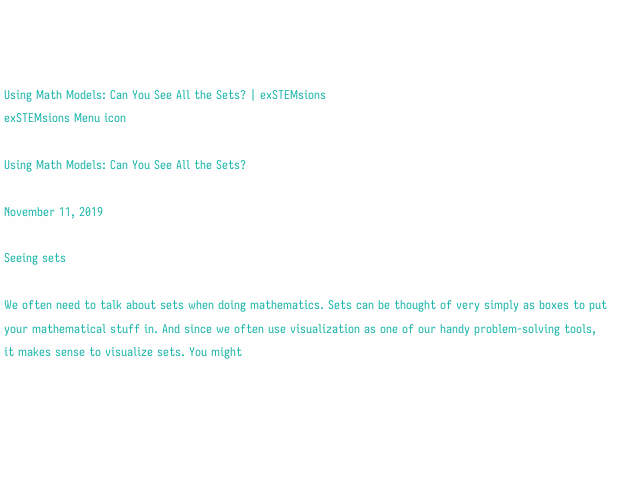Using Math Models: Can You See All the Sets? | exSTEMsions
exSTEMsions Menu icon

Using Math Models: Can You See All the Sets?

November 11, 2019

Seeing sets

We often need to talk about sets when doing mathematics. Sets can be thought of very simply as boxes to put your mathematical stuff in. And since we often use visualization as one of our handy problem-solving tools, it makes sense to visualize sets. You might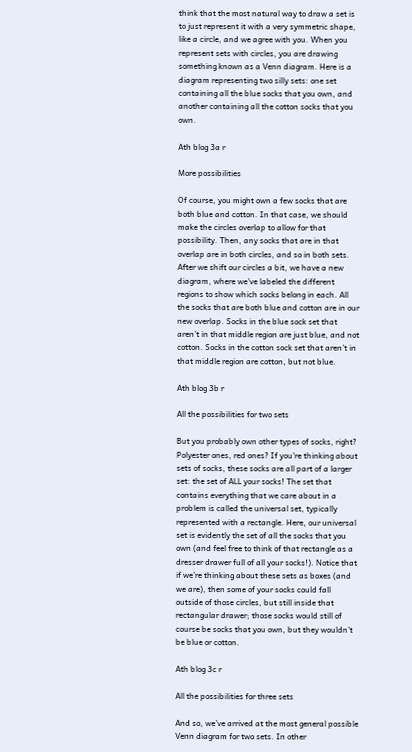think that the most natural way to draw a set is to just represent it with a very symmetric shape, like a circle, and we agree with you. When you represent sets with circles, you are drawing something known as a Venn diagram. Here is a diagram representing two silly sets: one set containing all the blue socks that you own, and another containing all the cotton socks that you own.

Ath blog 3a r

More possibilities

Of course, you might own a few socks that are both blue and cotton. In that case, we should make the circles overlap to allow for that possibility. Then, any socks that are in that overlap are in both circles, and so in both sets. After we shift our circles a bit, we have a new diagram, where we’ve labeled the different regions to show which socks belong in each. All the socks that are both blue and cotton are in our new overlap. Socks in the blue sock set that aren’t in that middle region are just blue, and not cotton. Socks in the cotton sock set that aren’t in that middle region are cotton, but not blue.

Ath blog 3b r

All the possibilities for two sets

But you probably own other types of socks, right? Polyester ones, red ones? If you’re thinking about sets of socks, these socks are all part of a larger set: the set of ALL your socks! The set that contains everything that we care about in a problem is called the universal set, typically represented with a rectangle. Here, our universal set is evidently the set of all the socks that you own (and feel free to think of that rectangle as a dresser drawer full of all your socks!). Notice that if we’re thinking about these sets as boxes (and we are), then some of your socks could fall outside of those circles, but still inside that rectangular drawer; those socks would still of course be socks that you own, but they wouldn’t be blue or cotton.

Ath blog 3c r

All the possibilities for three sets

And so, we’ve arrived at the most general possible Venn diagram for two sets. In other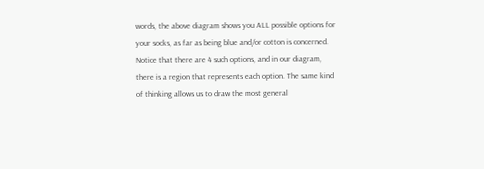words, the above diagram shows you ALL possible options for your socks, as far as being blue and/or cotton is concerned. Notice that there are 4 such options, and in our diagram, there is a region that represents each option. The same kind of thinking allows us to draw the most general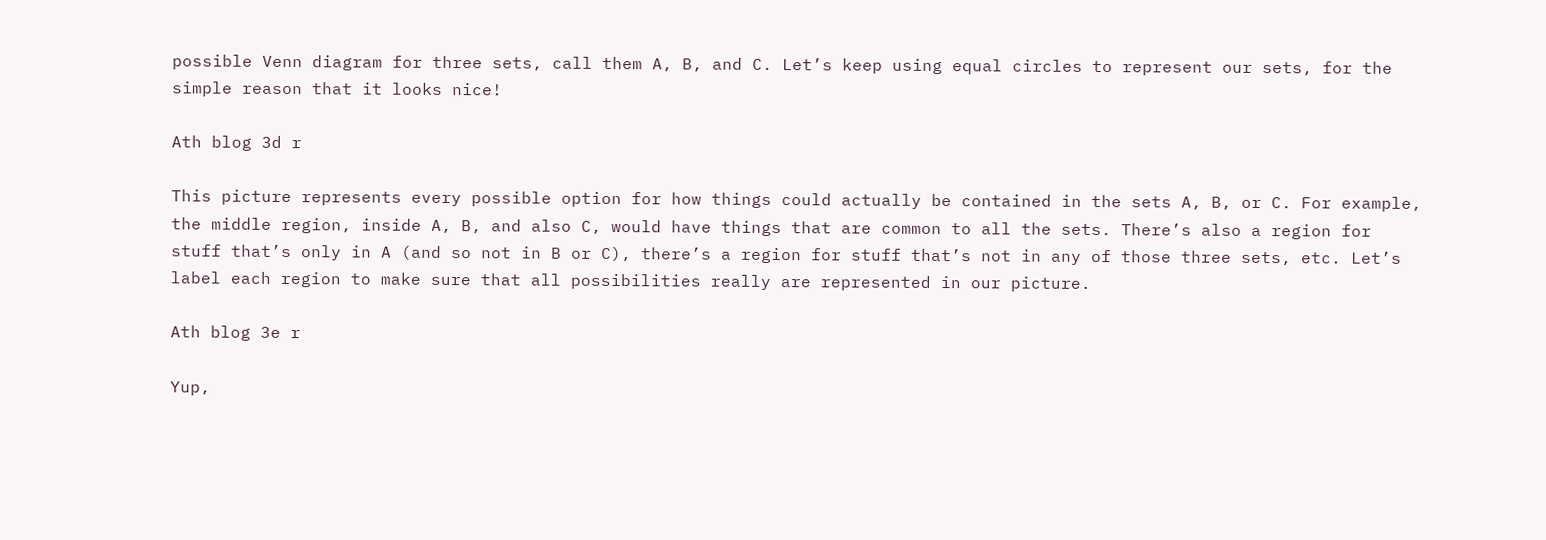possible Venn diagram for three sets, call them A, B, and C. Let’s keep using equal circles to represent our sets, for the simple reason that it looks nice!

Ath blog 3d r

This picture represents every possible option for how things could actually be contained in the sets A, B, or C. For example, the middle region, inside A, B, and also C, would have things that are common to all the sets. There’s also a region for stuff that’s only in A (and so not in B or C), there’s a region for stuff that’s not in any of those three sets, etc. Let’s label each region to make sure that all possibilities really are represented in our picture.

Ath blog 3e r

Yup,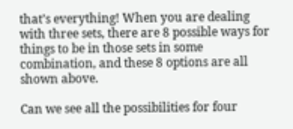that’s everything! When you are dealing with three sets, there are 8 possible ways for things to be in those sets in some combination, and these 8 options are all shown above.

Can we see all the possibilities for four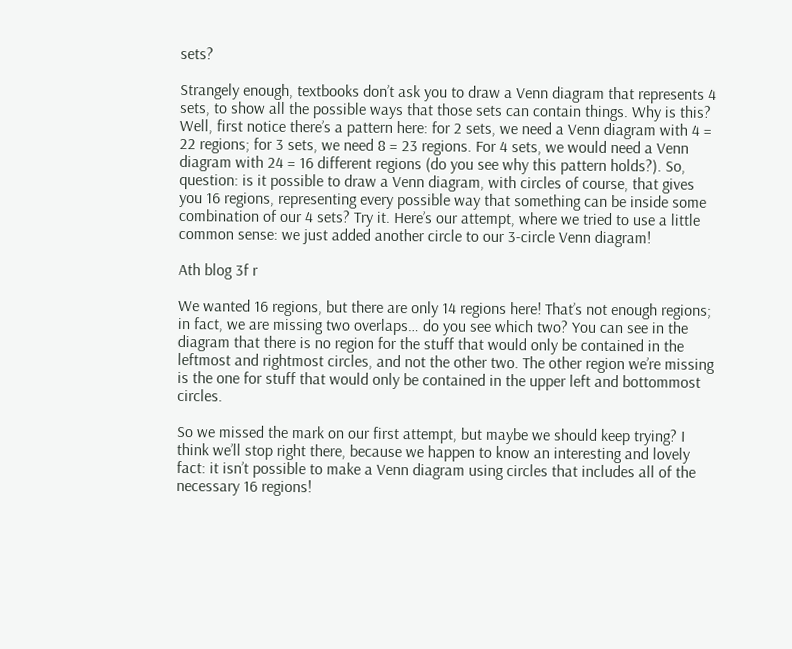sets?

Strangely enough, textbooks don’t ask you to draw a Venn diagram that represents 4 sets, to show all the possible ways that those sets can contain things. Why is this? Well, first notice there’s a pattern here: for 2 sets, we need a Venn diagram with 4 = 22 regions; for 3 sets, we need 8 = 23 regions. For 4 sets, we would need a Venn diagram with 24 = 16 different regions (do you see why this pattern holds?). So, question: is it possible to draw a Venn diagram, with circles of course, that gives you 16 regions, representing every possible way that something can be inside some combination of our 4 sets? Try it. Here’s our attempt, where we tried to use a little common sense: we just added another circle to our 3-circle Venn diagram!

Ath blog 3f r

We wanted 16 regions, but there are only 14 regions here! That’s not enough regions; in fact, we are missing two overlaps… do you see which two? You can see in the diagram that there is no region for the stuff that would only be contained in the leftmost and rightmost circles, and not the other two. The other region we’re missing is the one for stuff that would only be contained in the upper left and bottommost circles.

So we missed the mark on our first attempt, but maybe we should keep trying? I think we’ll stop right there, because we happen to know an interesting and lovely fact: it isn’t possible to make a Venn diagram using circles that includes all of the necessary 16 regions!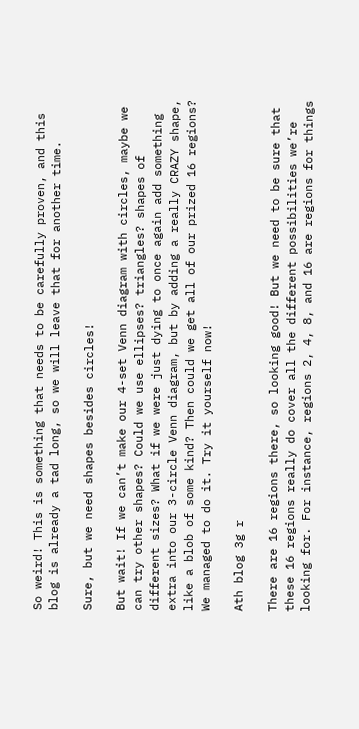So weird! This is something that needs to be carefully proven, and this blog is already a tad long, so we will leave that for another time.

Sure, but we need shapes besides circles!

But wait! If we can’t make our 4-set Venn diagram with circles, maybe we can try other shapes? Could we use ellipses? triangles? shapes of different sizes? What if we were just dying to once again add something extra into our 3-circle Venn diagram, but by adding a really CRAZY shape, like a blob of some kind? Then could we get all of our prized 16 regions? We managed to do it. Try it yourself now!

Ath blog 3g r

There are 16 regions there, so looking good! But we need to be sure that these 16 regions really do cover all the different possibilities we’re looking for. For instance, regions 2, 4, 8, and 16 are regions for things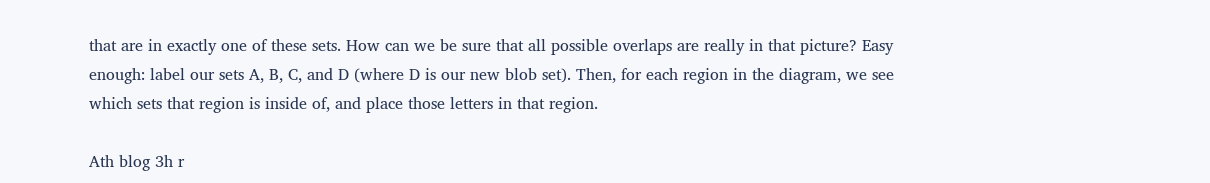that are in exactly one of these sets. How can we be sure that all possible overlaps are really in that picture? Easy enough: label our sets A, B, C, and D (where D is our new blob set). Then, for each region in the diagram, we see which sets that region is inside of, and place those letters in that region.

Ath blog 3h r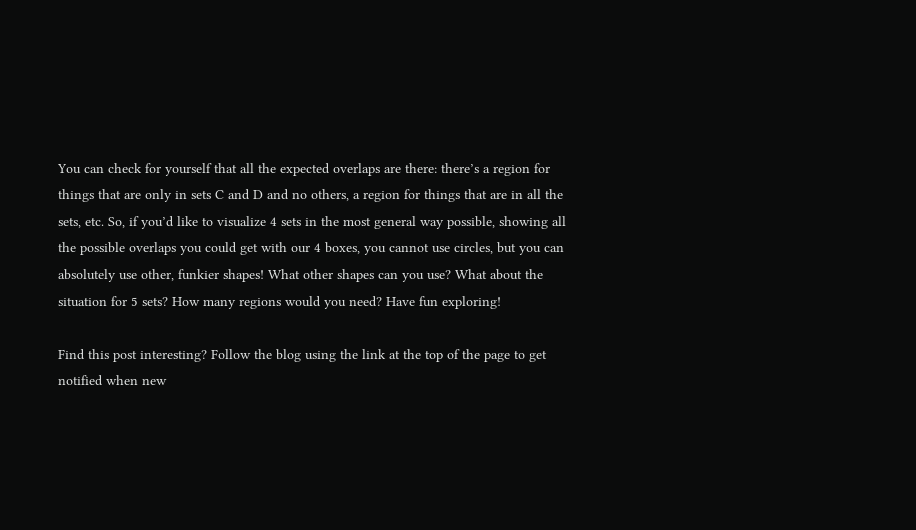You can check for yourself that all the expected overlaps are there: there’s a region for things that are only in sets C and D and no others, a region for things that are in all the sets, etc. So, if you’d like to visualize 4 sets in the most general way possible, showing all the possible overlaps you could get with our 4 boxes, you cannot use circles, but you can absolutely use other, funkier shapes! What other shapes can you use? What about the situation for 5 sets? How many regions would you need? Have fun exploring!

Find this post interesting? Follow the blog using the link at the top of the page to get notified when new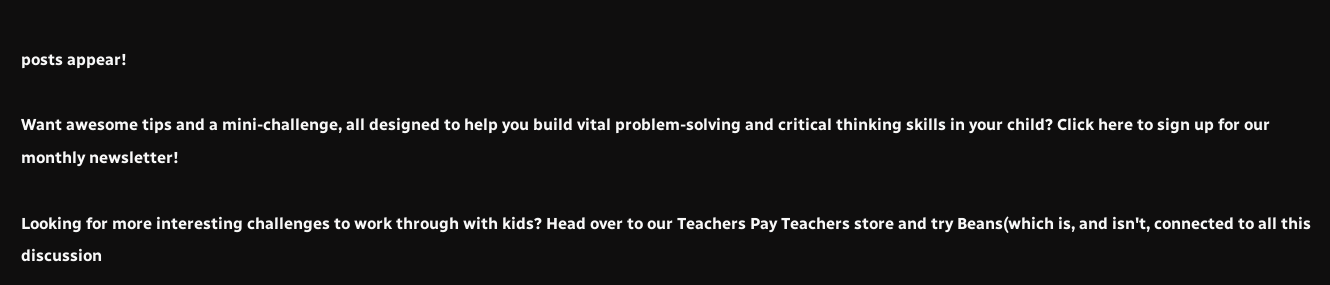posts appear!

Want awesome tips and a mini-challenge, all designed to help you build vital problem-solving and critical thinking skills in your child? Click here to sign up for our monthly newsletter!

Looking for more interesting challenges to work through with kids? Head over to our Teachers Pay Teachers store and try Beans(which is, and isn't, connected to all this discussion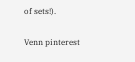of sets!).

Venn pinterest